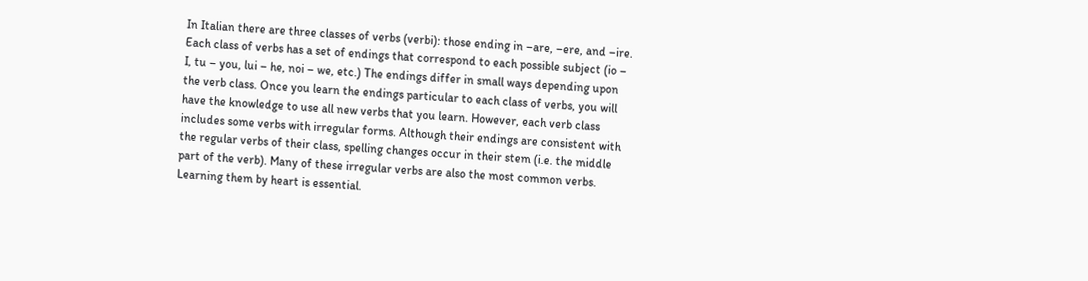In Italian there are three classes of verbs (verbi): those ending in –are, –ere, and –ire. Each class of verbs has a set of endings that correspond to each possible subject (io – I, tu – you, lui – he, noi – we, etc.) The endings differ in small ways depending upon the verb class. Once you learn the endings particular to each class of verbs, you will have the knowledge to use all new verbs that you learn. However, each verb class includes some verbs with irregular forms. Although their endings are consistent with the regular verbs of their class, spelling changes occur in their stem (i.e. the middle part of the verb). Many of these irregular verbs are also the most common verbs. Learning them by heart is essential.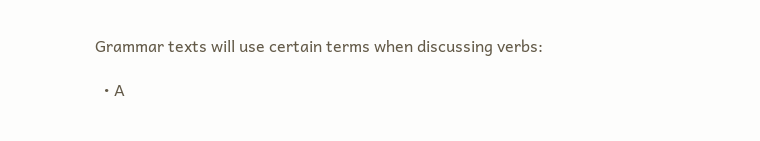Grammar texts will use certain terms when discussing verbs:

  • A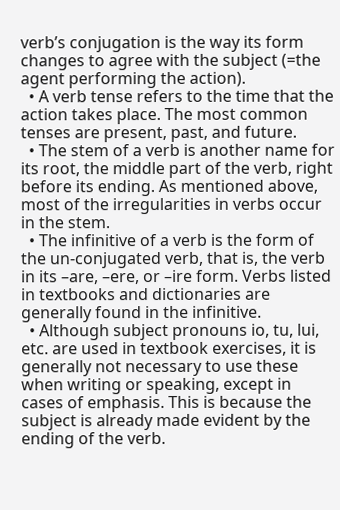verb’s conjugation is the way its form changes to agree with the subject (=the agent performing the action).
  • A verb tense refers to the time that the action takes place. The most common tenses are present, past, and future.
  • The stem of a verb is another name for its root, the middle part of the verb, right before its ending. As mentioned above, most of the irregularities in verbs occur in the stem.
  • The infinitive of a verb is the form of the un-conjugated verb, that is, the verb in its –are, –ere, or –ire form. Verbs listed in textbooks and dictionaries are generally found in the infinitive.
  • Although subject pronouns io, tu, lui, etc. are used in textbook exercises, it is generally not necessary to use these when writing or speaking, except in cases of emphasis. This is because the subject is already made evident by the ending of the verb.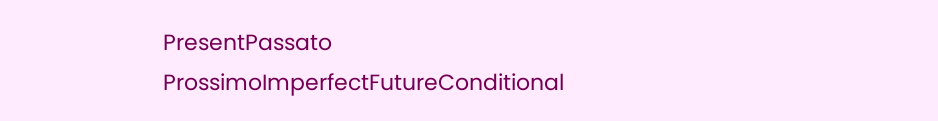PresentPassato ProssimoImperfectFutureConditional